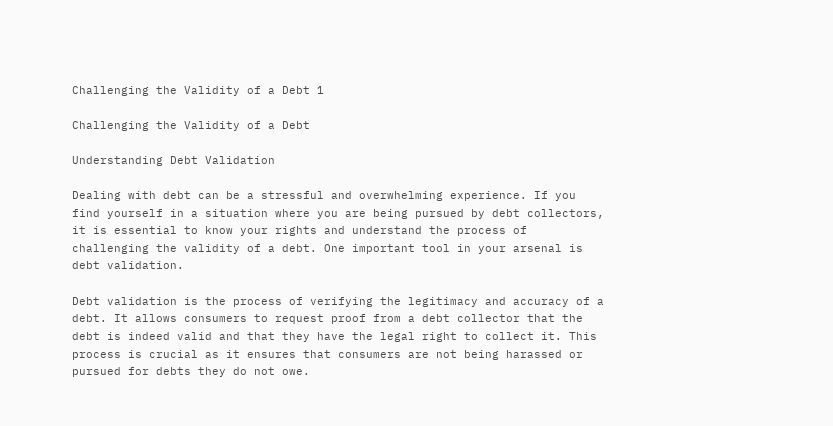Challenging the Validity of a Debt 1

Challenging the Validity of a Debt

Understanding Debt Validation

Dealing with debt can be a stressful and overwhelming experience. If you find yourself in a situation where you are being pursued by debt collectors, it is essential to know your rights and understand the process of challenging the validity of a debt. One important tool in your arsenal is debt validation.

Debt validation is the process of verifying the legitimacy and accuracy of a debt. It allows consumers to request proof from a debt collector that the debt is indeed valid and that they have the legal right to collect it. This process is crucial as it ensures that consumers are not being harassed or pursued for debts they do not owe.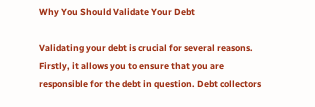Why You Should Validate Your Debt

Validating your debt is crucial for several reasons. Firstly, it allows you to ensure that you are responsible for the debt in question. Debt collectors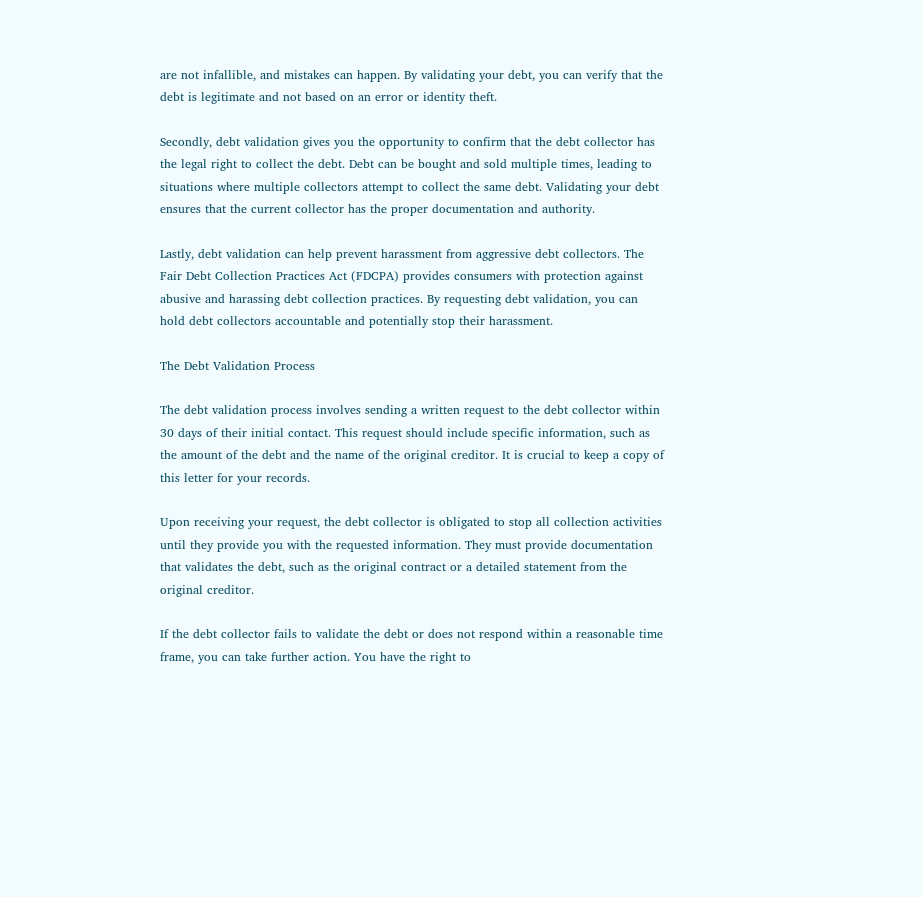are not infallible, and mistakes can happen. By validating your debt, you can verify that the debt is legitimate and not based on an error or identity theft.

Secondly, debt validation gives you the opportunity to confirm that the debt collector has the legal right to collect the debt. Debt can be bought and sold multiple times, leading to situations where multiple collectors attempt to collect the same debt. Validating your debt ensures that the current collector has the proper documentation and authority.

Lastly, debt validation can help prevent harassment from aggressive debt collectors. The Fair Debt Collection Practices Act (FDCPA) provides consumers with protection against abusive and harassing debt collection practices. By requesting debt validation, you can hold debt collectors accountable and potentially stop their harassment.

The Debt Validation Process

The debt validation process involves sending a written request to the debt collector within 30 days of their initial contact. This request should include specific information, such as the amount of the debt and the name of the original creditor. It is crucial to keep a copy of this letter for your records.

Upon receiving your request, the debt collector is obligated to stop all collection activities until they provide you with the requested information. They must provide documentation that validates the debt, such as the original contract or a detailed statement from the original creditor.

If the debt collector fails to validate the debt or does not respond within a reasonable time frame, you can take further action. You have the right to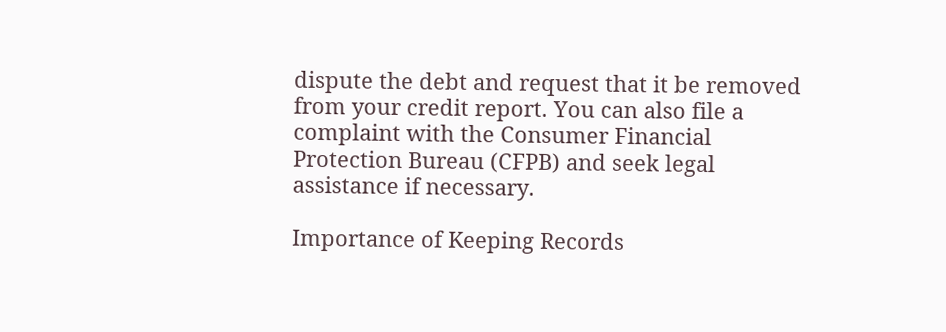dispute the debt and request that it be removed from your credit report. You can also file a complaint with the Consumer Financial Protection Bureau (CFPB) and seek legal assistance if necessary.

Importance of Keeping Records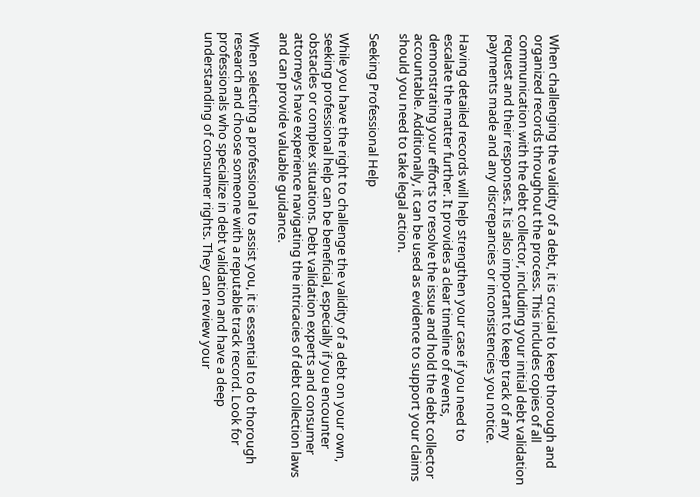When challenging the validity of a debt, it is crucial to keep thorough and organized records throughout the process. This includes copies of all communication with the debt collector, including your initial debt validation request and their responses. It is also important to keep track of any payments made and any discrepancies or inconsistencies you notice.

Having detailed records will help strengthen your case if you need to escalate the matter further. It provides a clear timeline of events, demonstrating your efforts to resolve the issue and hold the debt collector accountable. Additionally, it can be used as evidence to support your claims should you need to take legal action.

Seeking Professional Help

While you have the right to challenge the validity of a debt on your own, seeking professional help can be beneficial, especially if you encounter obstacles or complex situations. Debt validation experts and consumer attorneys have experience navigating the intricacies of debt collection laws and can provide valuable guidance.

When selecting a professional to assist you, it is essential to do thorough research and choose someone with a reputable track record. Look for professionals who specialize in debt validation and have a deep understanding of consumer rights. They can review your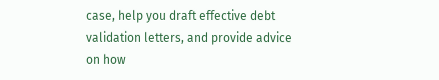case, help you draft effective debt validation letters, and provide advice on how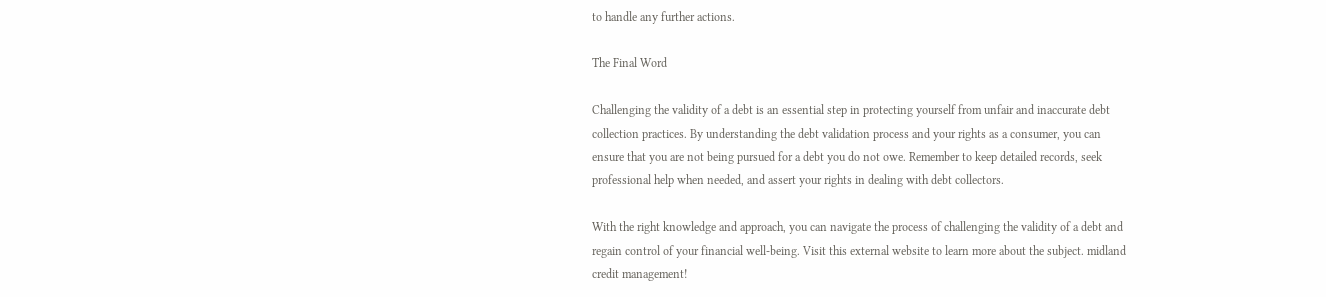to handle any further actions.

The Final Word

Challenging the validity of a debt is an essential step in protecting yourself from unfair and inaccurate debt collection practices. By understanding the debt validation process and your rights as a consumer, you can ensure that you are not being pursued for a debt you do not owe. Remember to keep detailed records, seek professional help when needed, and assert your rights in dealing with debt collectors.

With the right knowledge and approach, you can navigate the process of challenging the validity of a debt and regain control of your financial well-being. Visit this external website to learn more about the subject. midland credit management!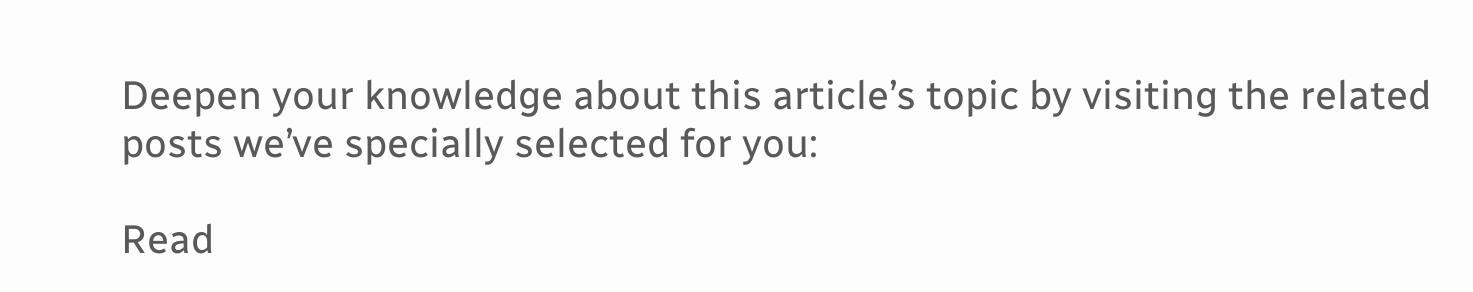Deepen your knowledge about this article’s topic by visiting the related posts we’ve specially selected for you:

Read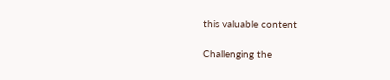this valuable content

Challenging the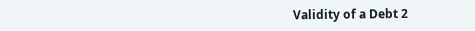Validity of a Debt 2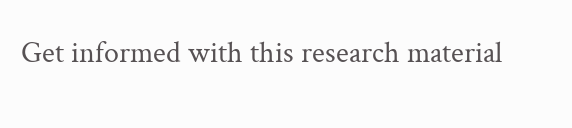Get informed with this research material